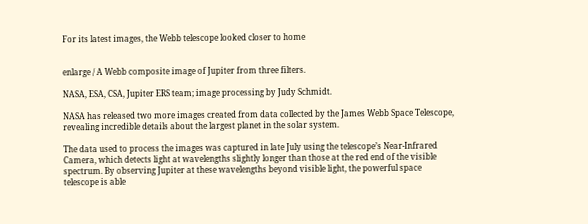For its latest images, the Webb telescope looked closer to home


enlarge / A Webb composite image of Jupiter from three filters.

NASA, ESA, CSA, Jupiter ERS team; image processing by Judy Schmidt.

NASA has released two more images created from data collected by the James Webb Space Telescope, revealing incredible details about the largest planet in the solar system.

The data used to process the images was captured in late July using the telescope’s Near-Infrared Camera, which detects light at wavelengths slightly longer than those at the red end of the visible spectrum. By observing Jupiter at these wavelengths beyond visible light, the powerful space telescope is able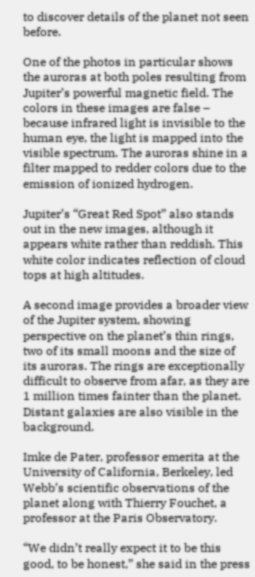to discover details of the planet not seen before.

One of the photos in particular shows the auroras at both poles resulting from Jupiter’s powerful magnetic field. The colors in these images are false – because infrared light is invisible to the human eye, the light is mapped into the visible spectrum. The auroras shine in a filter mapped to redder colors due to the emission of ionized hydrogen.

Jupiter’s “Great Red Spot” also stands out in the new images, although it appears white rather than reddish. This white color indicates reflection of cloud tops at high altitudes.

A second image provides a broader view of the Jupiter system, showing perspective on the planet’s thin rings, two of its small moons and the size of its auroras. The rings are exceptionally difficult to observe from afar, as they are 1 million times fainter than the planet. Distant galaxies are also visible in the background.

Imke de Pater, professor emerita at the University of California, Berkeley, led Webb’s scientific observations of the planet along with Thierry Fouchet, a professor at the Paris Observatory.

“We didn’t really expect it to be this good, to be honest,” she said in the press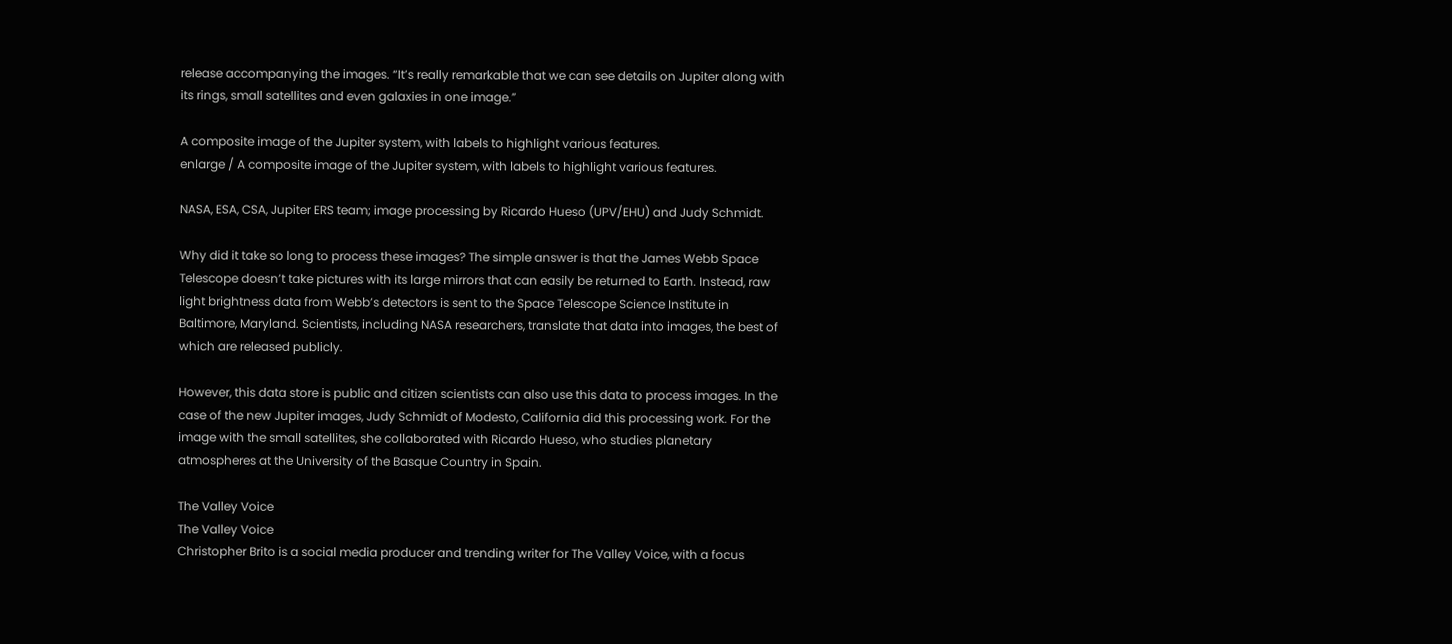release accompanying the images. “It’s really remarkable that we can see details on Jupiter along with its rings, small satellites and even galaxies in one image.”

A composite image of the Jupiter system, with labels to highlight various features.
enlarge / A composite image of the Jupiter system, with labels to highlight various features.

NASA, ESA, CSA, Jupiter ERS team; image processing by Ricardo Hueso (UPV/EHU) and Judy Schmidt.

Why did it take so long to process these images? The simple answer is that the James Webb Space Telescope doesn’t take pictures with its large mirrors that can easily be returned to Earth. Instead, raw light brightness data from Webb’s detectors is sent to the Space Telescope Science Institute in Baltimore, Maryland. Scientists, including NASA researchers, translate that data into images, the best of which are released publicly.

However, this data store is public and citizen scientists can also use this data to process images. In the case of the new Jupiter images, Judy Schmidt of Modesto, California did this processing work. For the image with the small satellites, she collaborated with Ricardo Hueso, who studies planetary atmospheres at the University of the Basque Country in Spain.

The Valley Voice
The Valley Voice
Christopher Brito is a social media producer and trending writer for The Valley Voice, with a focus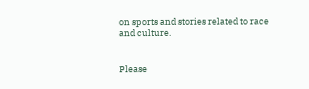on sports and stories related to race and culture.


Please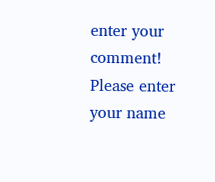enter your comment!
Please enter your name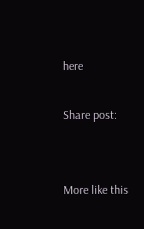here

Share post:


More like this